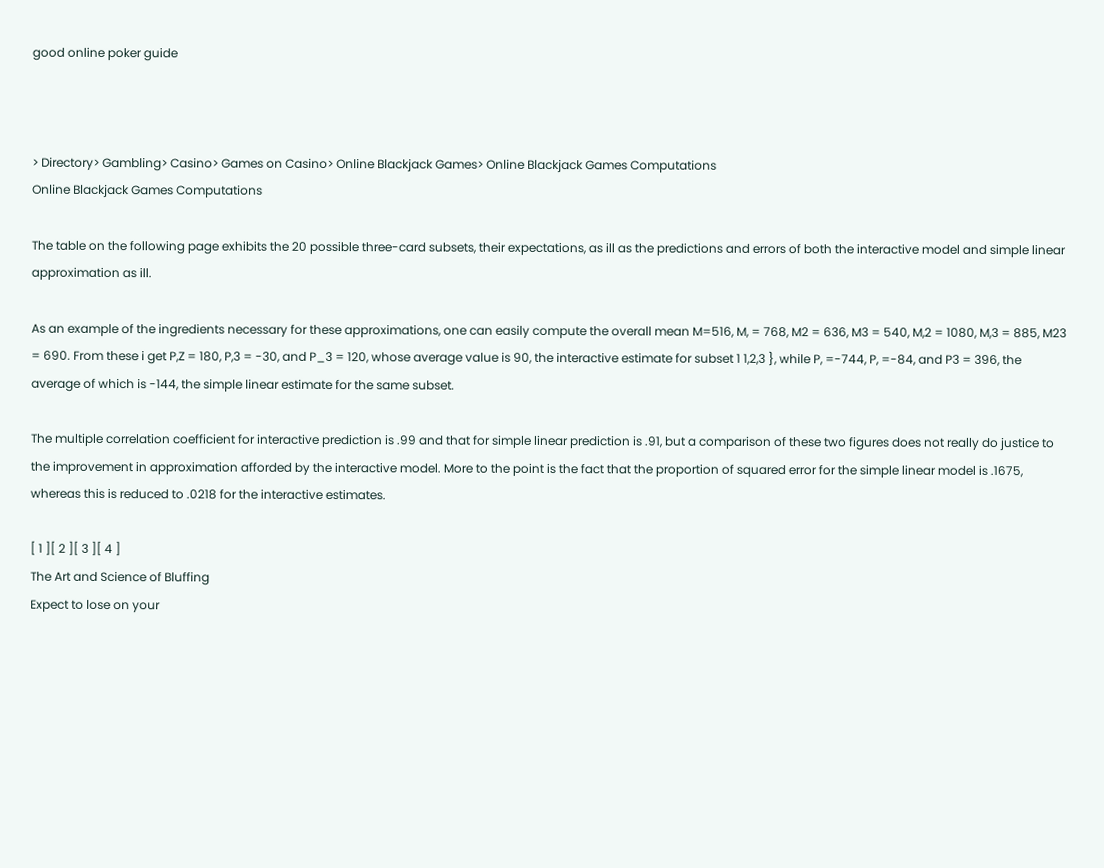good online poker guide



> Directory> Gambling> Casino> Games on Casino> Online Blackjack Games> Online Blackjack Games Computations
Online Blackjack Games Computations

The table on the following page exhibits the 20 possible three-card subsets, their expectations, as ill as the predictions and errors of both the interactive model and simple linear approximation as ill.

As an example of the ingredients necessary for these approximations, one can easily compute the overall mean M=516, M, = 768, M2 = 636, M3 = 540, M,2 = 1080, M,3 = 885, M23 = 690. From these i get P,Z = 180, P,3 = -30, and P_3 = 120, whose average value is 90, the interactive estimate for subset 1 1,2,3 }, while P, =-744, P, =-84, and P3 = 396, the average of which is -144, the simple linear estimate for the same subset.

The multiple correlation coefficient for interactive prediction is .99 and that for simple linear prediction is .91, but a comparison of these two figures does not really do justice to the improvement in approximation afforded by the interactive model. More to the point is the fact that the proportion of squared error for the simple linear model is .1675, whereas this is reduced to .0218 for the interactive estimates.

[ 1 ][ 2 ][ 3 ][ 4 ]
The Art and Science of Bluffing
Expect to lose on your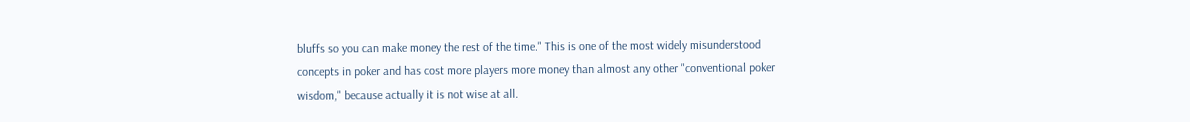bluffs so you can make money the rest of the time." This is one of the most widely misunderstood concepts in poker and has cost more players more money than almost any other "conventional poker wisdom," because actually it is not wise at all.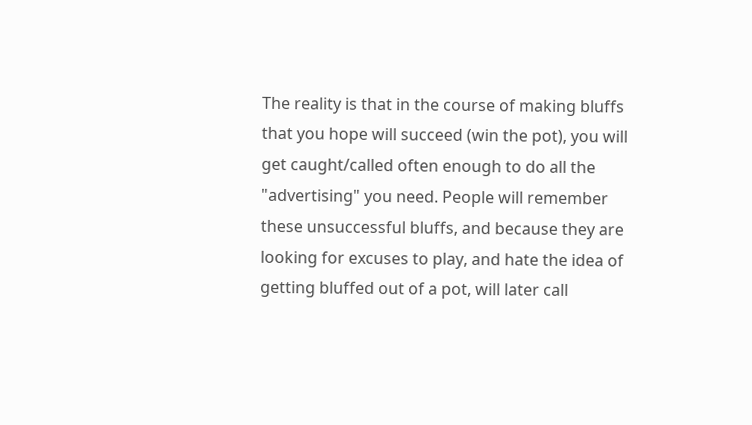The reality is that in the course of making bluffs that you hope will succeed (win the pot), you will get caught/called often enough to do all the "advertising" you need. People will remember these unsuccessful bluffs, and because they are looking for excuses to play, and hate the idea of getting bluffed out of a pot, will later call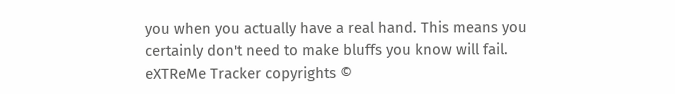you when you actually have a real hand. This means you certainly don't need to make bluffs you know will fail.
eXTReMe Tracker copyrights ©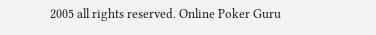2005 all rights reserved. Online Poker Guru